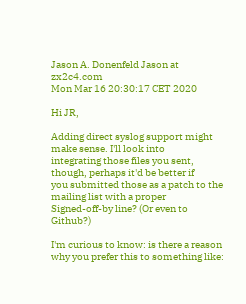Jason A. Donenfeld Jason at zx2c4.com
Mon Mar 16 20:30:17 CET 2020

Hi JR,

Adding direct syslog support might make sense. I'll look into
integrating those files you sent, though, perhaps it'd be better if
you submitted those as a patch to the mailing list with a proper
Signed-off-by line? (Or even to Github?)

I'm curious to know: is there a reason why you prefer this to something like: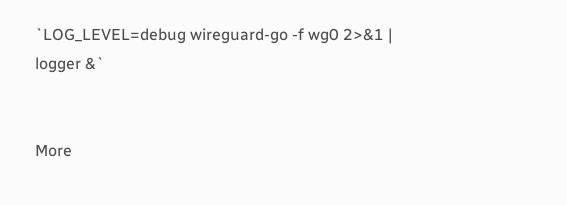`LOG_LEVEL=debug wireguard-go -f wg0 2>&1 | logger &`


More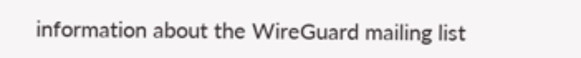information about the WireGuard mailing list